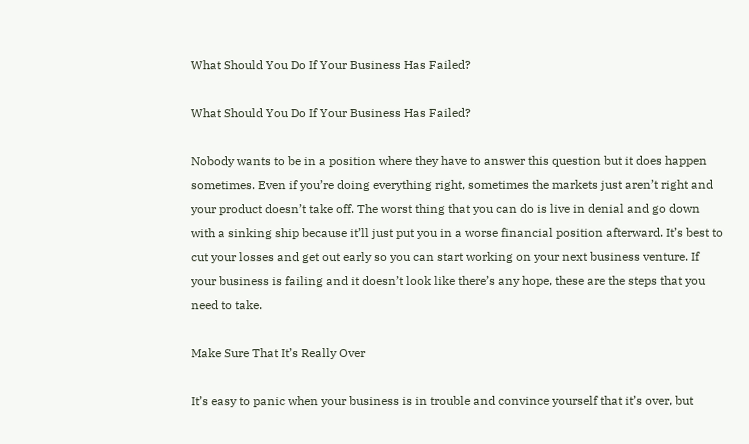What Should You Do If Your Business Has Failed?

What Should You Do If Your Business Has Failed?

Nobody wants to be in a position where they have to answer this question but it does happen sometimes. Even if you’re doing everything right, sometimes the markets just aren’t right and your product doesn’t take off. The worst thing that you can do is live in denial and go down with a sinking ship because it’ll just put you in a worse financial position afterward. It’s best to cut your losses and get out early so you can start working on your next business venture. If your business is failing and it doesn’t look like there’s any hope, these are the steps that you need to take.

Make Sure That It’s Really Over

It’s easy to panic when your business is in trouble and convince yourself that it’s over, but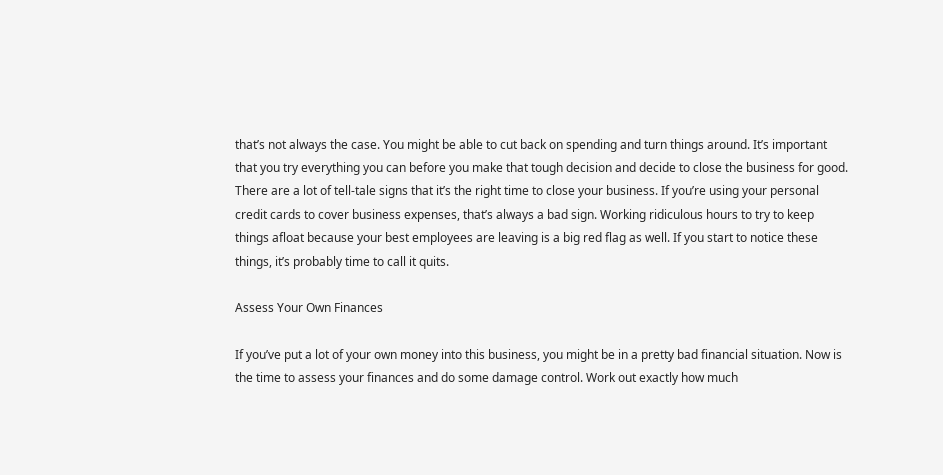that’s not always the case. You might be able to cut back on spending and turn things around. It’s important that you try everything you can before you make that tough decision and decide to close the business for good. There are a lot of tell-tale signs that it’s the right time to close your business. If you’re using your personal credit cards to cover business expenses, that’s always a bad sign. Working ridiculous hours to try to keep things afloat because your best employees are leaving is a big red flag as well. If you start to notice these things, it’s probably time to call it quits.

Assess Your Own Finances

If you’ve put a lot of your own money into this business, you might be in a pretty bad financial situation. Now is the time to assess your finances and do some damage control. Work out exactly how much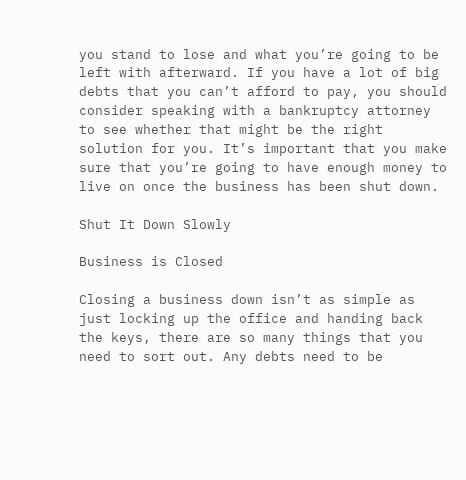you stand to lose and what you’re going to be left with afterward. If you have a lot of big debts that you can’t afford to pay, you should consider speaking with a bankruptcy attorney to see whether that might be the right solution for you. It’s important that you make sure that you’re going to have enough money to live on once the business has been shut down.

Shut It Down Slowly

Business is Closed

Closing a business down isn’t as simple as just locking up the office and handing back the keys, there are so many things that you need to sort out. Any debts need to be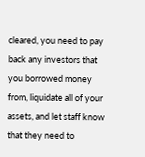cleared, you need to pay back any investors that you borrowed money from, liquidate all of your assets, and let staff know that they need to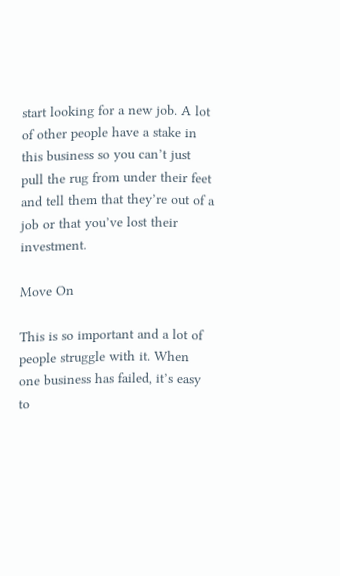start looking for a new job. A lot of other people have a stake in this business so you can’t just pull the rug from under their feet and tell them that they’re out of a job or that you’ve lost their investment.

Move On

This is so important and a lot of people struggle with it. When one business has failed, it’s easy to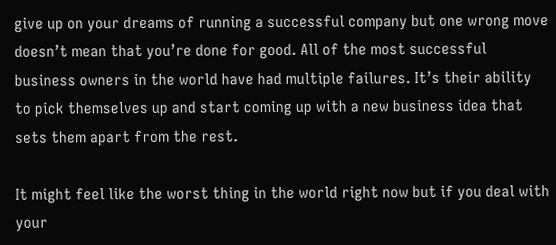give up on your dreams of running a successful company but one wrong move doesn’t mean that you’re done for good. All of the most successful business owners in the world have had multiple failures. It’s their ability to pick themselves up and start coming up with a new business idea that sets them apart from the rest.

It might feel like the worst thing in the world right now but if you deal with your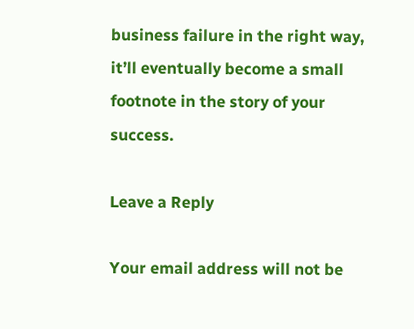business failure in the right way, it’ll eventually become a small footnote in the story of your success.

Leave a Reply

Your email address will not be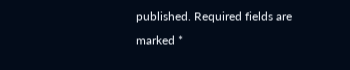published. Required fields are marked *